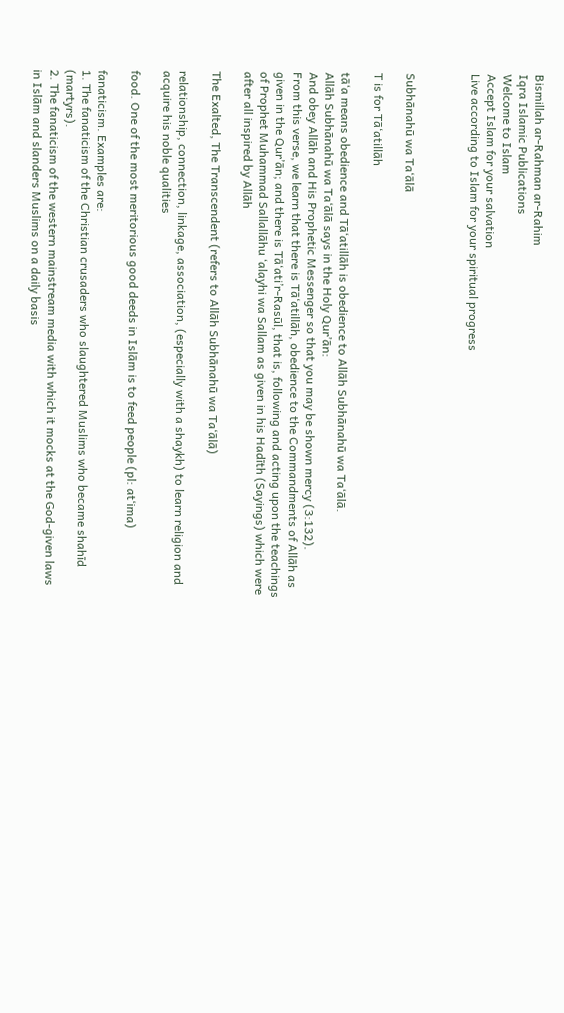Bismillah ar-Rahman ar-Rahim
Iqra Islamic Publications
Welcome to Islam
Accept Islam for your salvation
Live according to Islam for your spiritual progress



Subhānahū wa Ta‘ālā

T is for Tā‘atillāh

tā‘a means obedience and Tā‘atillāh is obedience to Allāh Subhānahū wa Ta‘ālā.
Allāh Subhānahū wa Ta‘ālā says in the Holy Qur’ān:
And obey Allāh and His Prophetic Messenger so that you may be shown mercy (3:132).
From this verse, we learn that there is Tā‘atillāh, obedience to the Commandments of Allāh as given in the Qur’ān; and there is Tā‘ati’r-Rasūl, that is, following and acting upon the teachings of Prophet Muhammad Sallallāhu ‘alayhi wa Sallam as given in his Hadīth (Sayings) which were after all inspired by Allāh

The Exalted, The Transcendent (refers to Allāh Subhānahū wa Ta‘ālā)

relationship, connection, linkage, association, (especially with a shaykh) to learn religion and acquire his noble qualities

food. One of the most meritorious good deeds in Islām is to feed people (pl: at‘ima)

fanaticism. Examples are:
1. The fanaticism of the Christian crusaders who slaughtered Muslims who became shahīd (martyrs).
2. The fanaticism of the western mainstream media with which it mocks at the God-given laws in Islām and slanders Muslims on a daily basis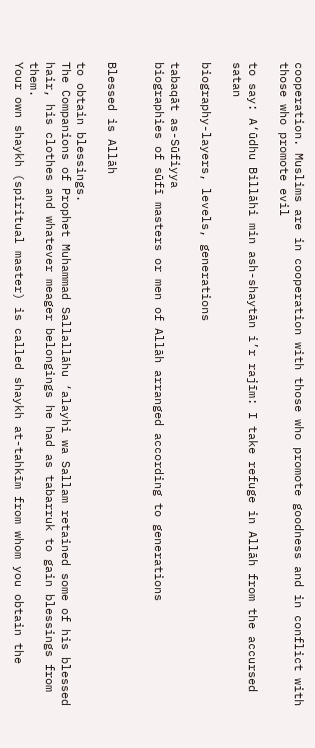cooperation. Muslims are in cooperation with those who promote goodness and in conflict with those who promote evil

to say: A‘ūdhu Billāhi min ash-shaytān i’r rajīm: I take refuge in Allāh from the accursed satan

biography-layers, levels, generations

tabaqāt as-Sūfiyya
biographies of sūfī masters or men of Allāh arranged according to generations


Blessed is Allāh

to obtain blessings.
The Companions of Prophet Muhammad Sallallāhu ‘alayhi wa Sallam retained some of his blessed hair, his clothes and whatever meager belongings he had as tabarruk to gain blessings from them.
Your own shaykh (spiritual master) is called shaykh at-tahkīm from whom you obtain the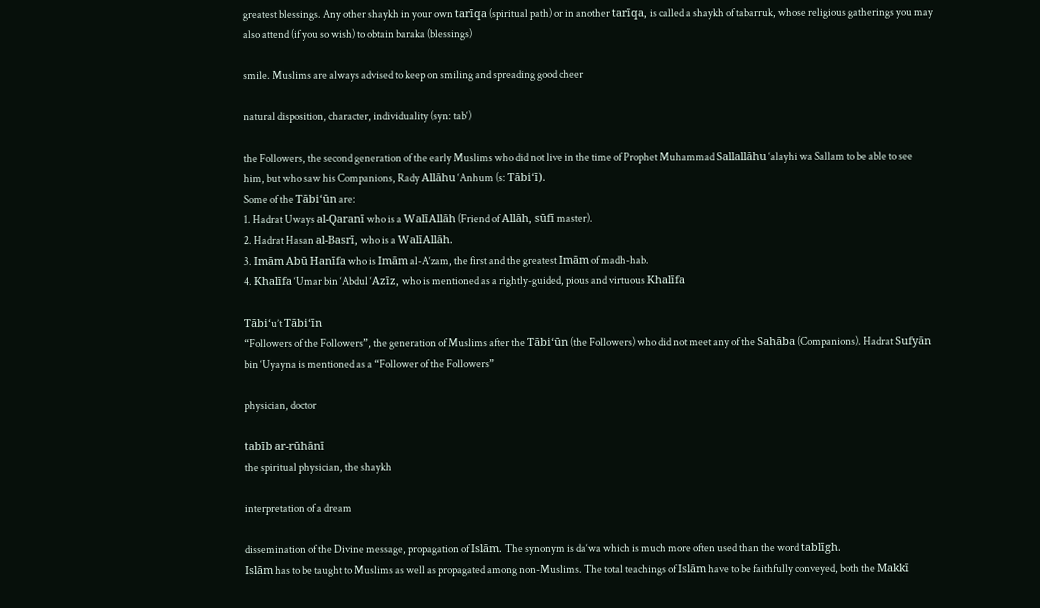greatest blessings. Any other shaykh in your own tarīqa (spiritual path) or in another tarīqa, is called a shaykh of tabarruk, whose religious gatherings you may also attend (if you so wish) to obtain baraka (blessings)

smile. Muslims are always advised to keep on smiling and spreading good cheer

natural disposition, character, individuality (syn: tab‘)

the Followers, the second generation of the early Muslims who did not live in the time of Prophet Muhammad Sallallāhu ‘alayhi wa Sallam to be able to see him, but who saw his Companions, Rady Allāhu ‘Anhum (s: Tābi‘ī).
Some of the Tābi‘ūn are:
1. Hadrat Uways al-Qaranī who is a WalīAllāh (Friend of Allāh, sūfī master).
2. Hadrat Hasan al-Basrī, who is a WalīAllāh.
3. Imām Abū Hanīfa who is Imām al-A‘zam, the first and the greatest Imām of madh-hab.
4. Khalīfa ‘Umar bin ‘Abdul ‘Azīz, who is mentioned as a rightly-guided, pious and virtuous Khalīfa

Tābi‘u’t Tābi‘īn
“Followers of the Followers”, the generation of Muslims after the Tābi‘ūn (the Followers) who did not meet any of the Sahāba (Companions). Hadrat Sufyān bin ‘Uyayna is mentioned as a “Follower of the Followers”

physician, doctor

tabīb ar-rūhānī
the spiritual physician, the shaykh

interpretation of a dream

dissemination of the Divine message, propagation of Islām. The synonym is da‘wa which is much more often used than the word tablīgh.
Islām has to be taught to Muslims as well as propagated among non-Muslims. The total teachings of Islām have to be faithfully conveyed, both the Makkī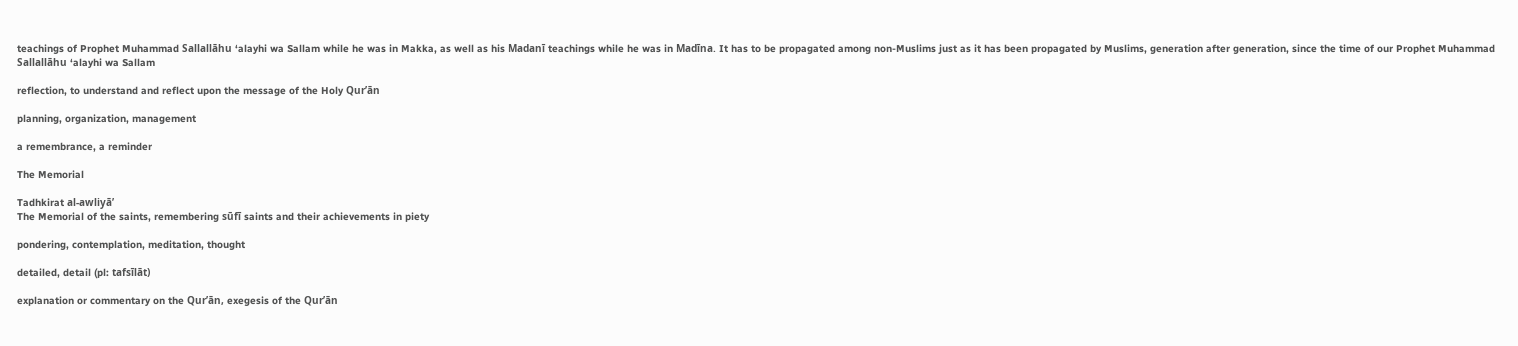teachings of Prophet Muhammad Sallallāhu ‘alayhi wa Sallam while he was in Makka, as well as his Madanī teachings while he was in Madīna. It has to be propagated among non-Muslims just as it has been propagated by Muslims, generation after generation, since the time of our Prophet Muhammad Sallallāhu ‘alayhi wa Sallam

reflection, to understand and reflect upon the message of the Holy Qur’ān

planning, organization, management

a remembrance, a reminder

The Memorial

Tadhkirat al-awliyā’
The Memorial of the saints, remembering sūfī saints and their achievements in piety

pondering, contemplation, meditation, thought

detailed, detail (pl: tafsīlāt)

explanation or commentary on the Qur’ān, exegesis of the Qur’ān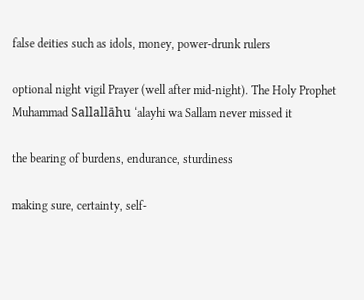false deities such as idols, money, power-drunk rulers

optional night vigil Prayer (well after mid-night). The Holy Prophet Muhammad Sallallāhu ‘alayhi wa Sallam never missed it

the bearing of burdens, endurance, sturdiness

making sure, certainty, self-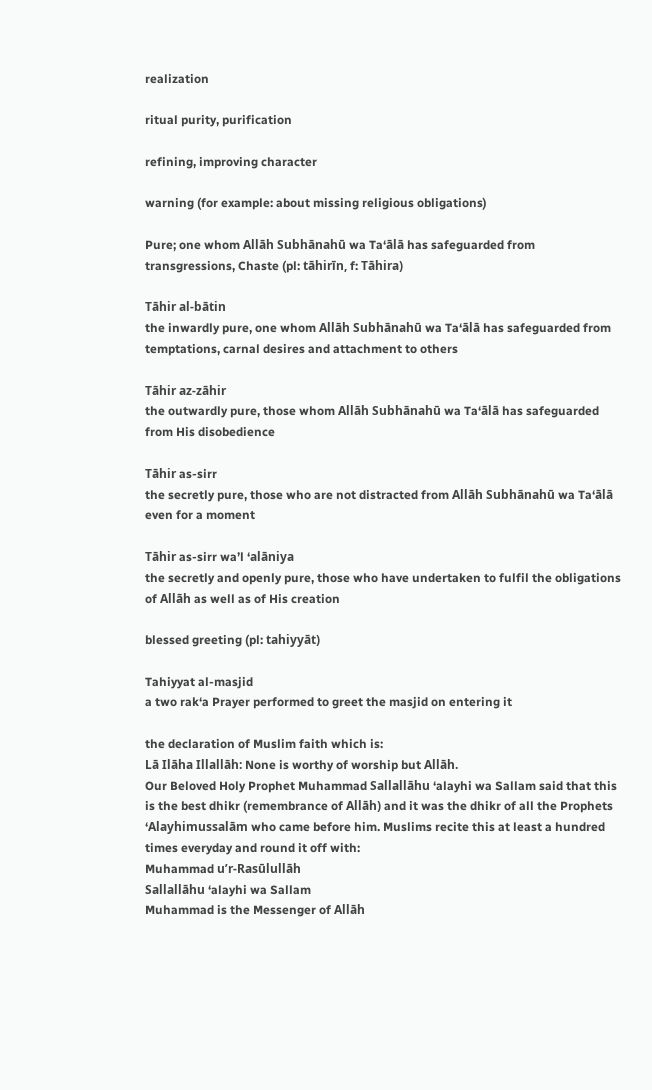realization

ritual purity, purification

refining, improving character

warning (for example: about missing religious obligations)

Pure; one whom Allāh Subhānahū wa Ta‘ālā has safeguarded from transgressions, Chaste (pl: tāhirīn, f: Tāhira)

Tāhir al-bātin
the inwardly pure, one whom Allāh Subhānahū wa Ta‘ālā has safeguarded from temptations, carnal desires and attachment to others

Tāhir az-zāhir
the outwardly pure, those whom Allāh Subhānahū wa Ta‘ālā has safeguarded from His disobedience

Tāhir as-sirr
the secretly pure, those who are not distracted from Allāh Subhānahū wa Ta‘ālā even for a moment

Tāhir as-sirr wa’l ‘alāniya
the secretly and openly pure, those who have undertaken to fulfil the obligations of Allāh as well as of His creation

blessed greeting (pl: tahiyyāt)

Tahiyyat al-masjid
a two rak‘a Prayer performed to greet the masjid on entering it

the declaration of Muslim faith which is:
Lā Ilāha Illallāh: None is worthy of worship but Allāh.
Our Beloved Holy Prophet Muhammad Sallallāhu ‘alayhi wa Sallam said that this is the best dhikr (remembrance of Allāh) and it was the dhikr of all the Prophets ‘Alayhimussalām who came before him. Muslims recite this at least a hundred times everyday and round it off with:
Muhammad u’r-Rasūlullāh
Sallallāhu ‘alayhi wa Sallam
Muhammad is the Messenger of Allāh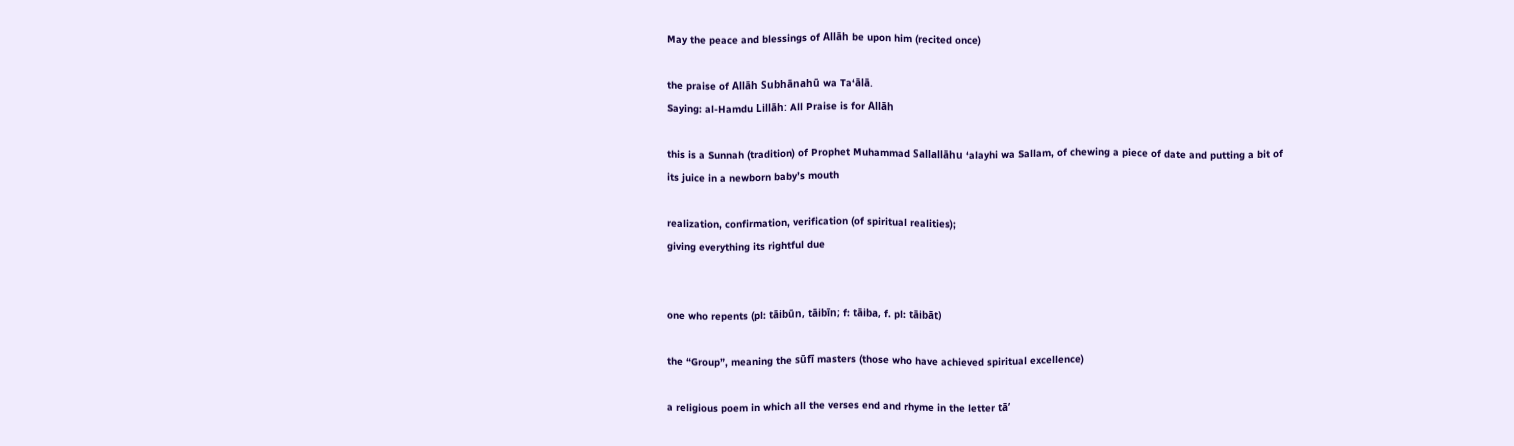May the peace and blessings of Allāh be upon him (recited once)

the praise of Allāh Subhānahū wa Ta‘ālā.
Saying: al-Hamdu Lillāh: All Praise is for Allāh

this is a Sunnah (tradition) of Prophet Muhammad Sallallāhu ‘alayhi wa Sallam, of chewing a piece of date and putting a bit of its juice in a newborn baby’s mouth

realization, confirmation, verification (of spiritual realities);
giving everything its rightful due


one who repents (pl: tāibūn, tāibīn; f: tāiba, f. pl: tāibāt)

the “Group”, meaning the sūfī masters (those who have achieved spiritual excellence)

a religious poem in which all the verses end and rhyme in the letter tā’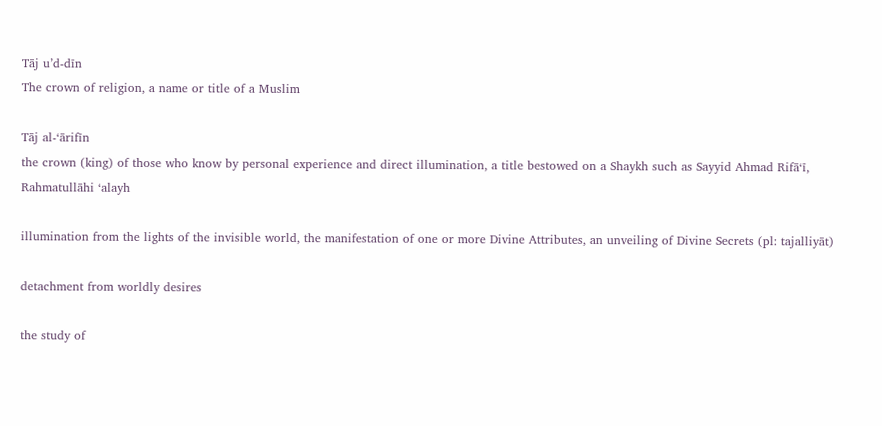Tāj u’d-dīn
The crown of religion, a name or title of a Muslim

Tāj al-‘ārifīn
the crown (king) of those who know by personal experience and direct illumination, a title bestowed on a Shaykh such as Sayyid Ahmad Rifā‘ī, Rahmatullāhi ‘alayh

illumination from the lights of the invisible world, the manifestation of one or more Divine Attributes, an unveiling of Divine Secrets (pl: tajalliyāt)

detachment from worldly desires

the study of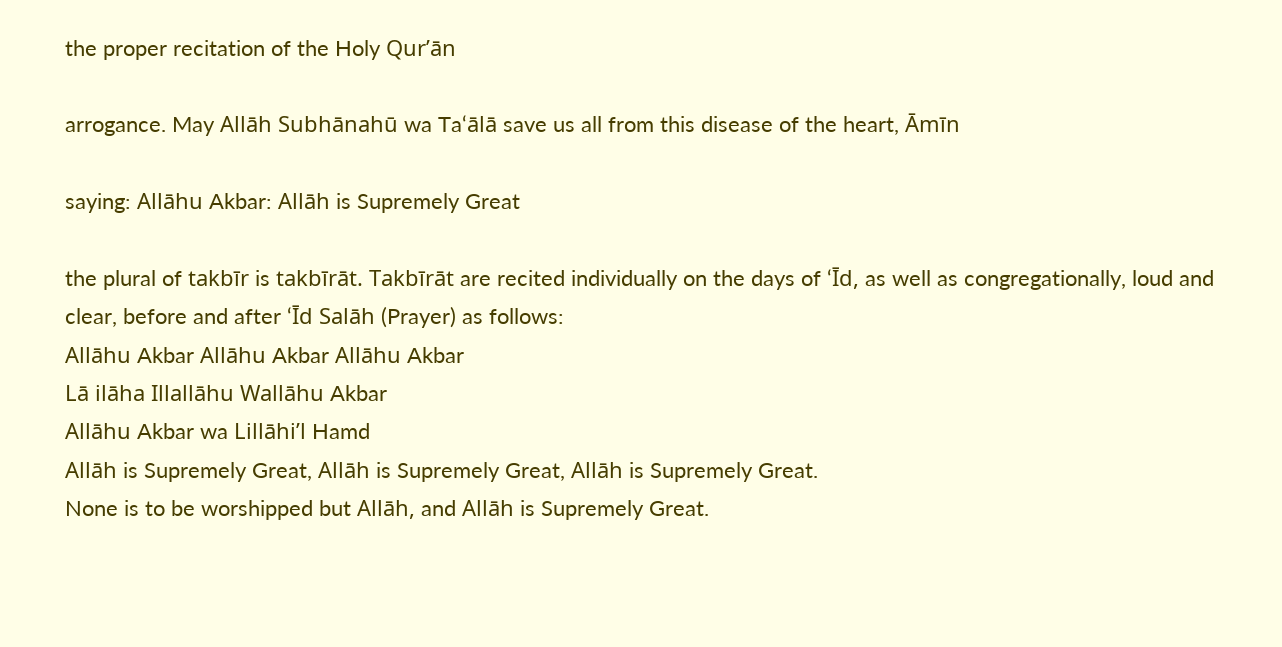the proper recitation of the Holy Qur’ān

arrogance. May Allāh Subhānahū wa Ta‘ālā save us all from this disease of the heart, Āmīn

saying: Allāhu Akbar: Allāh is Supremely Great

the plural of takbīr is takbīrāt. Takbīrāt are recited individually on the days of ‘Īd, as well as congregationally, loud and clear, before and after ‘Īd Salāh (Prayer) as follows:
Allāhu Akbar Allāhu Akbar Allāhu Akbar
Lā ilāha Illallāhu Wallāhu Akbar
Allāhu Akbar wa Lillāhi’l Hamd
Allāh is Supremely Great, Allāh is Supremely Great, Allāh is Supremely Great.
None is to be worshipped but Allāh, and Allāh is Supremely Great.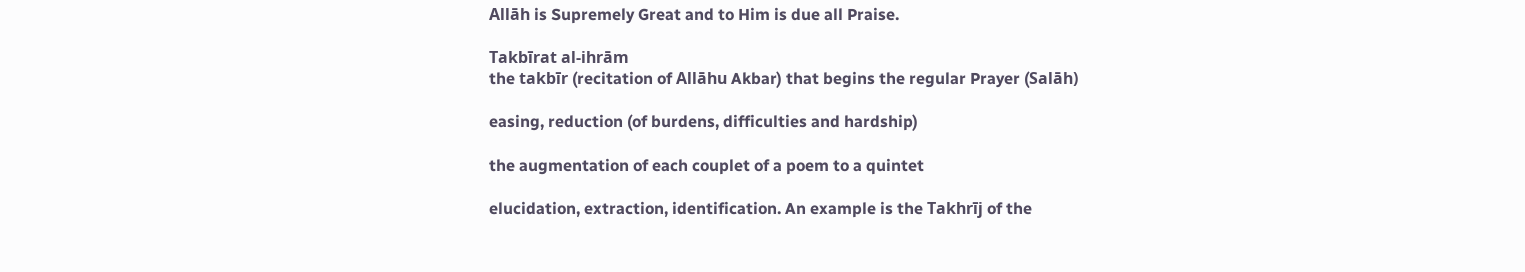Allāh is Supremely Great and to Him is due all Praise.

Takbīrat al-ihrām
the takbīr (recitation of Allāhu Akbar) that begins the regular Prayer (Salāh)

easing, reduction (of burdens, difficulties and hardship)

the augmentation of each couplet of a poem to a quintet

elucidation, extraction, identification. An example is the Takhrīj of the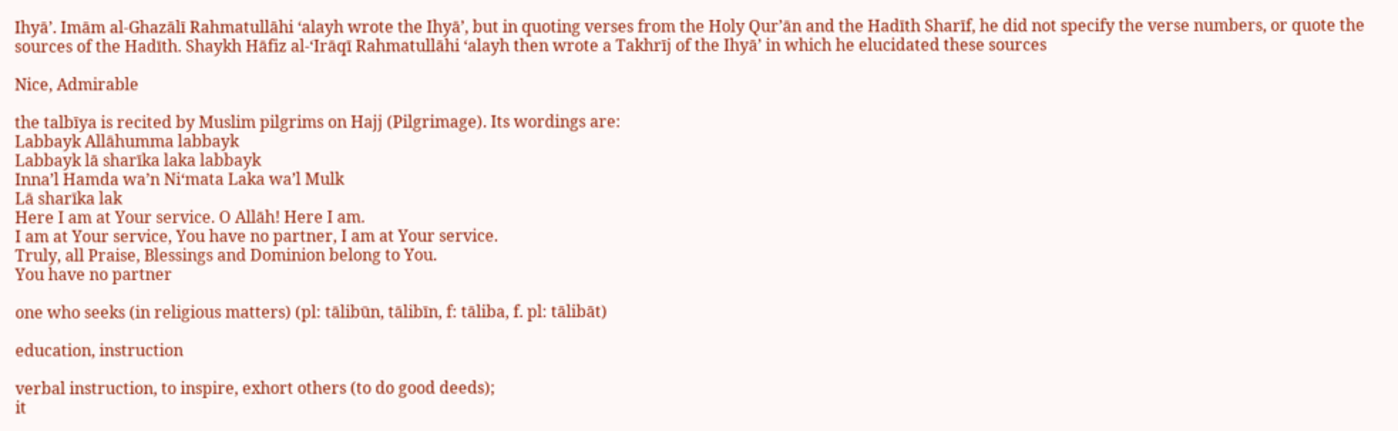Ihyā’. Imām al-Ghazālī Rahmatullāhi ‘alayh wrote the Ihyā’, but in quoting verses from the Holy Qur’ān and the Hadīth Sharīf, he did not specify the verse numbers, or quote the sources of the Hadīth. Shaykh Hāfiz al-‘Irāqī Rahmatullāhi ‘alayh then wrote a Takhrīj of the Ihyā’ in which he elucidated these sources

Nice, Admirable

the talbīya is recited by Muslim pilgrims on Hajj (Pilgrimage). Its wordings are:
Labbayk Allāhumma labbayk
Labbayk lā sharīka laka labbayk
Inna’l Hamda wa’n Ni‘mata Laka wa’l Mulk
Lā sharīka lak
Here I am at Your service. O Allāh! Here I am.
I am at Your service, You have no partner, I am at Your service.
Truly, all Praise, Blessings and Dominion belong to You.
You have no partner

one who seeks (in religious matters) (pl: tālibūn, tālibīn, f: tāliba, f. pl: tālibāt)

education, instruction

verbal instruction, to inspire, exhort others (to do good deeds);
it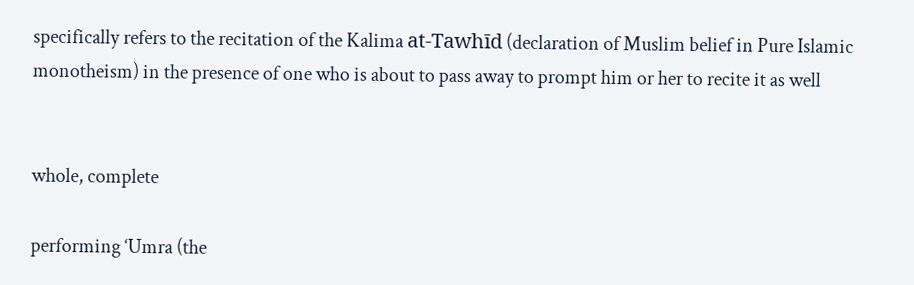specifically refers to the recitation of the Kalima at-Tawhīd (declaration of Muslim belief in Pure Islamic monotheism) in the presence of one who is about to pass away to prompt him or her to recite it as well


whole, complete

performing ‘Umra (the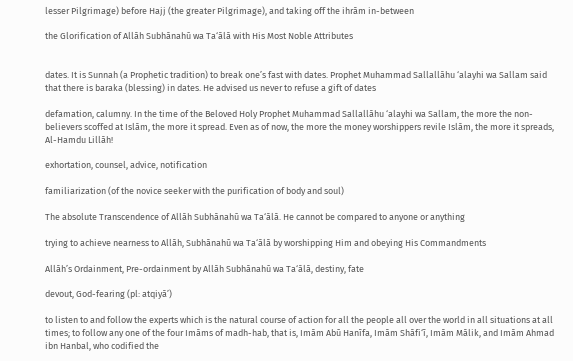lesser Pilgrimage) before Hajj (the greater Pilgrimage), and taking off the ihrām in-between

the Glorification of Allāh Subhānahū wa Ta‘ālā with His Most Noble Attributes


dates. It is Sunnah (a Prophetic tradition) to break one’s fast with dates. Prophet Muhammad Sallallāhu ‘alayhi wa Sallam said that there is baraka (blessing) in dates. He advised us never to refuse a gift of dates

defamation, calumny. In the time of the Beloved Holy Prophet Muhammad Sallallāhu ‘alayhi wa Sallam, the more the non-believers scoffed at Islām, the more it spread. Even as of now, the more the money worshippers revile Islām, the more it spreads, Al-Hamdu Lillāh!

exhortation, counsel, advice, notification

familiarization (of the novice seeker with the purification of body and soul)

The absolute Transcendence of Allāh Subhānahū wa Ta‘ālā. He cannot be compared to anyone or anything

trying to achieve nearness to Allāh, Subhānahū wa Ta‘ālā by worshipping Him and obeying His Commandments

Allāh’s Ordainment, Pre-ordainment by Allāh Subhānahū wa Ta‘ālā, destiny, fate

devout, God-fearing (pl: atqiyā’)

to listen to and follow the experts which is the natural course of action for all the people all over the world in all situations at all times; to follow any one of the four Imāms of madh-hab, that is, Imām Abū Hanīfa, Imām Shāfi‘ī, Imām Mālik, and Imām Ahmad ibn Hanbal, who codified the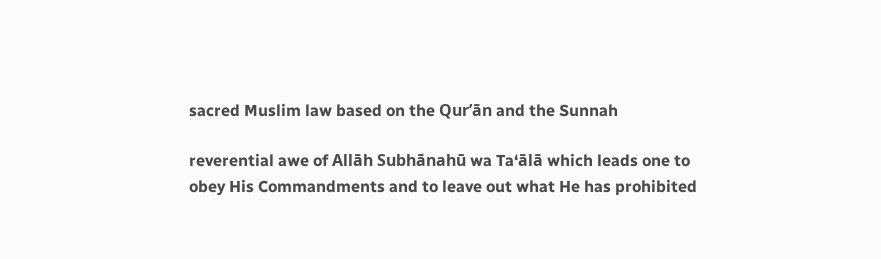sacred Muslim law based on the Qur’ān and the Sunnah

reverential awe of Allāh Subhānahū wa Ta‘ālā which leads one to obey His Commandments and to leave out what He has prohibited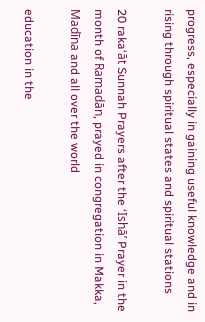progress, especially in gaining useful knowledge and in rising through spiritual states and spiritual stations

20 raka‘āt Sunnah Prayers after the ‘Ishā’ Prayer in the month of Ramadān, prayed in congregation in Makka, Madīna and all over the world

education in the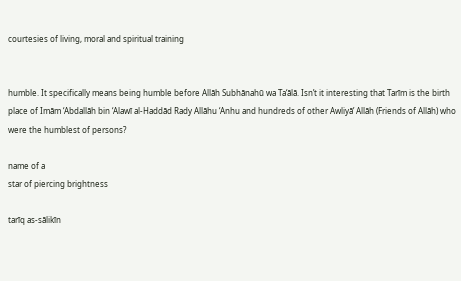courtesies of living, moral and spiritual training


humble. It specifically means being humble before Allāh Subhānahū wa Ta‘ālā. Isn’t it interesting that Tarīm is the birth place of Imām ‘Abdallāh bin ‘Alawī al-Haddād Rady Allāhu ‘Anhu and hundreds of other Awliyā’ Allāh (Friends of Allāh) who were the humblest of persons?

name of a
star of piercing brightness

tarīq as-sālikīn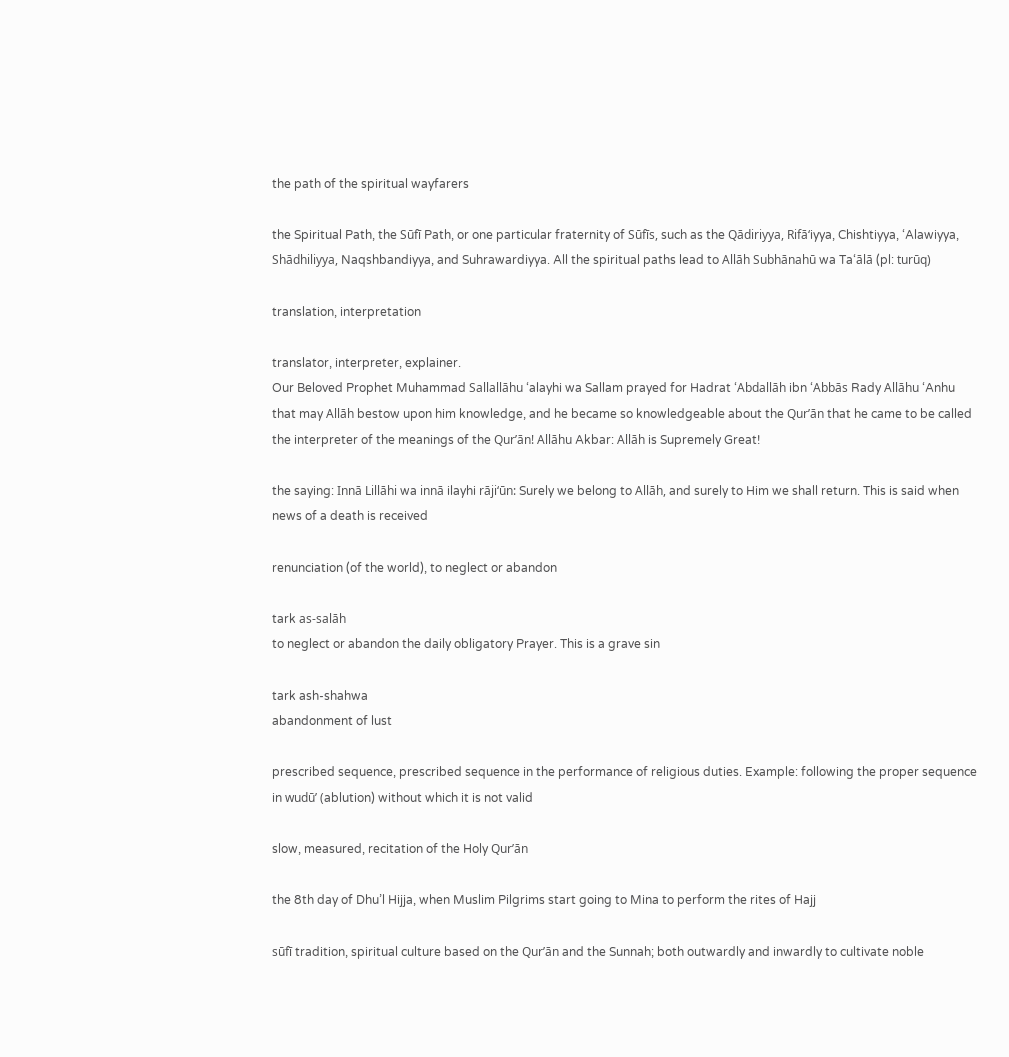the path of the spiritual wayfarers

the Spiritual Path, the Sūfī Path, or one particular fraternity of Sūfīs, such as the Qādiriyya, Rifā‘iyya, Chishtiyya, ‘Alawiyya, Shādhiliyya, Naqshbandiyya, and Suhrawardiyya. All the spiritual paths lead to Allāh Subhānahū wa Ta‘ālā (pl: turūq)

translation, interpretation

translator, interpreter, explainer.
Our Beloved Prophet Muhammad Sallallāhu ‘alayhi wa Sallam prayed for Hadrat ‘Abdallāh ibn ‘Abbās Rady Allāhu ‘Anhu that may Allāh bestow upon him knowledge, and he became so knowledgeable about the Qur’ān that he came to be called the interpreter of the meanings of the Qur’ān! Allāhu Akbar: Allāh is Supremely Great!

the saying: Innā Lillāhi wa innā ilayhi rāji‘ūn: Surely we belong to Allāh, and surely to Him we shall return. This is said when news of a death is received

renunciation (of the world), to neglect or abandon

tark as-salāh
to neglect or abandon the daily obligatory Prayer. This is a grave sin

tark ash-shahwa
abandonment of lust

prescribed sequence, prescribed sequence in the performance of religious duties. Example: following the proper sequence in wudū’ (ablution) without which it is not valid

slow, measured, recitation of the Holy Qur’ān

the 8th day of Dhu’l Hijja, when Muslim Pilgrims start going to Mina to perform the rites of Hajj

sūfī tradition, spiritual culture based on the Qur’ān and the Sunnah; both outwardly and inwardly to cultivate noble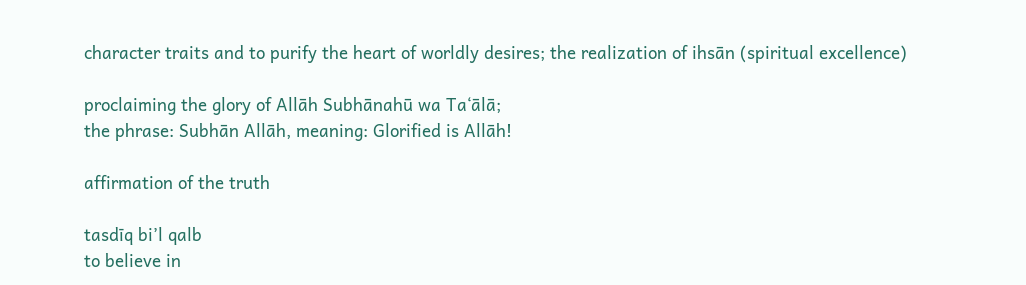character traits and to purify the heart of worldly desires; the realization of ihsān (spiritual excellence)

proclaiming the glory of Allāh Subhānahū wa Ta‘ālā;
the phrase: Subhān Allāh, meaning: Glorified is Allāh!

affirmation of the truth

tasdīq bi’l qalb
to believe in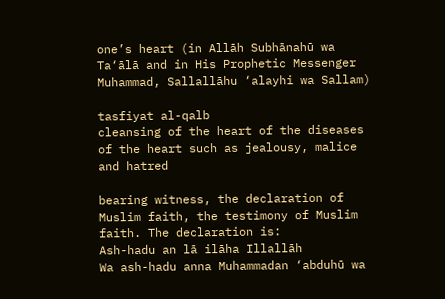one’s heart (in Allāh Subhānahū wa Ta‘ālā and in His Prophetic Messenger Muhammad, Sallallāhu ‘alayhi wa Sallam)

tasfiyat al-qalb
cleansing of the heart of the diseases of the heart such as jealousy, malice and hatred

bearing witness, the declaration of Muslim faith, the testimony of Muslim faith. The declaration is:
Ash-hadu an lā ilāha Illallāh
Wa ash-hadu anna Muhammadan ‘abduhū wa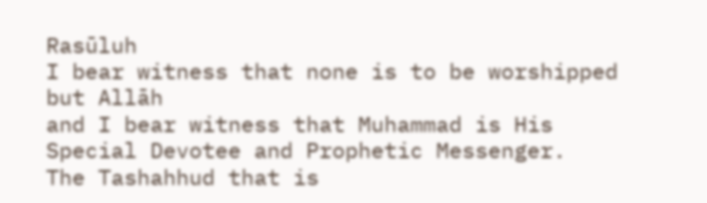Rasūluh
I bear witness that none is to be worshipped but Allāh
and I bear witness that Muhammad is His Special Devotee and Prophetic Messenger.
The Tashahhud that is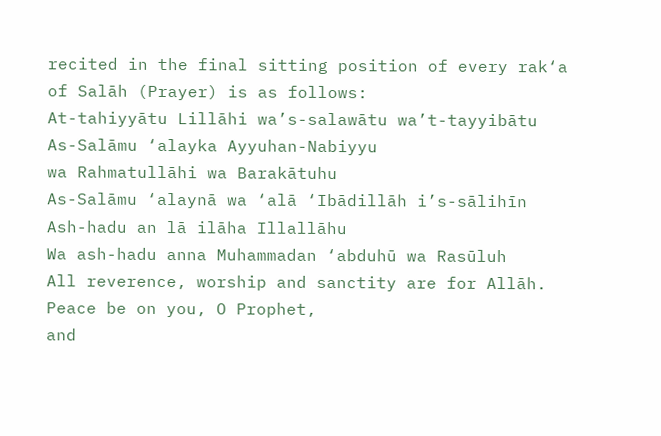recited in the final sitting position of every rak‘a of Salāh (Prayer) is as follows:
At-tahiyyātu Lillāhi wa’s-salawātu wa’t-tayyibātu
As-Salāmu ‘alayka Ayyuhan-Nabiyyu
wa Rahmatullāhi wa Barakātuhu
As-Salāmu ‘alaynā wa ‘alā ‘Ibādillāh i’s-sālihīn
Ash-hadu an lā ilāha Illallāhu
Wa ash-hadu anna Muhammadan ‘abduhū wa Rasūluh
All reverence, worship and sanctity are for Allāh.
Peace be on you, O Prophet,
and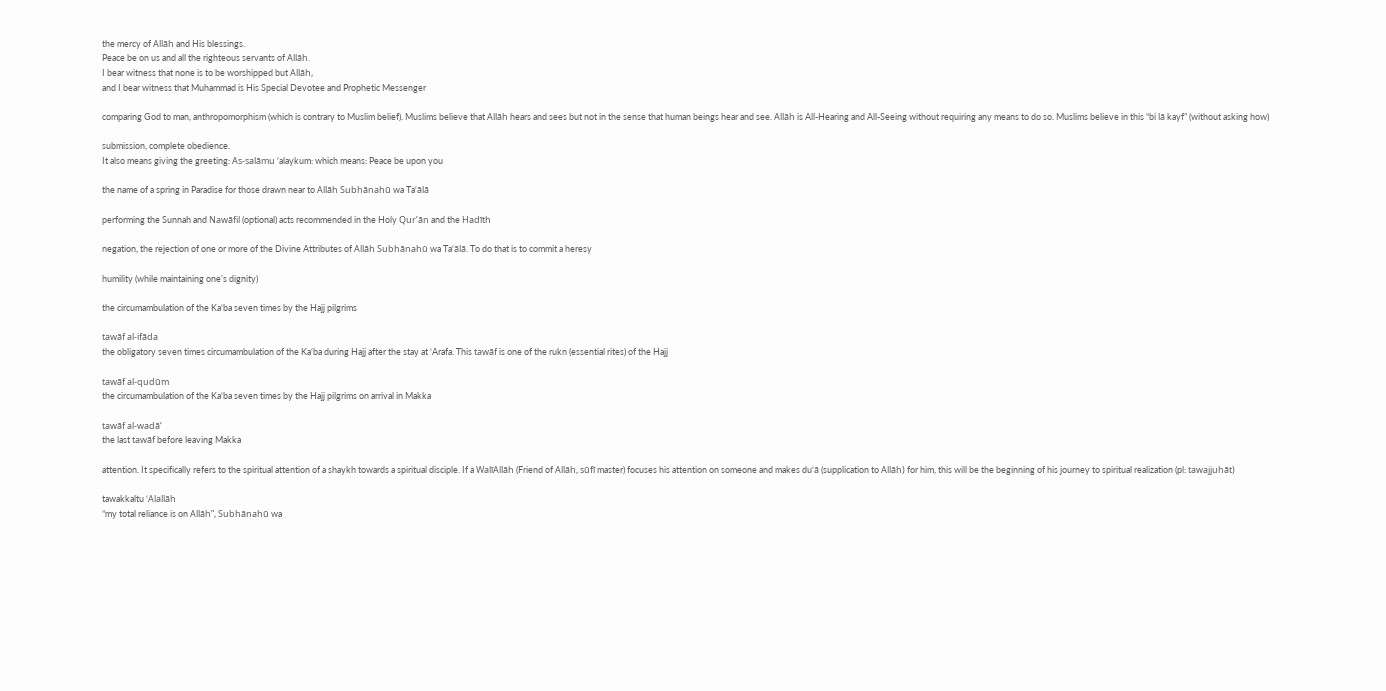the mercy of Allāh and His blessings.
Peace be on us and all the righteous servants of Allāh.
I bear witness that none is to be worshipped but Allāh,
and I bear witness that Muhammad is His Special Devotee and Prophetic Messenger

comparing God to man, anthropomorphism (which is contrary to Muslim belief). Muslims believe that Allāh hears and sees but not in the sense that human beings hear and see. Allāh is All-Hearing and All-Seeing without requiring any means to do so. Muslims believe in this “bi lā kayf” (without asking how)

submission, complete obedience.
It also means giving the greeting: As-salāmu ‘alaykum: which means: Peace be upon you

the name of a spring in Paradise for those drawn near to Allāh Subhānahū wa Ta‘ālā

performing the Sunnah and Nawāfil (optional) acts recommended in the Holy Qur’ān and the Hadīth

negation, the rejection of one or more of the Divine Attributes of Allāh Subhānahū wa Ta‘ālā. To do that is to commit a heresy

humility (while maintaining one’s dignity)

the circumambulation of the Ka‘ba seven times by the Hajj pilgrims

tawāf al-ifāda
the obligatory seven times circumambulation of the Ka‘ba during Hajj after the stay at ‘Arafa. This tawāf is one of the rukn (essential rites) of the Hajj

tawāf al-qudūm
the circumambulation of the Ka‘ba seven times by the Hajj pilgrims on arrival in Makka

tawāf al-wadā‘
the last tawāf before leaving Makka

attention. It specifically refers to the spiritual attention of a shaykh towards a spiritual disciple. If a WalīAllāh (Friend of Allāh, sūfī master) focuses his attention on someone and makes du‘ā (supplication to Allāh) for him, this will be the beginning of his journey to spiritual realization (pl: tawajjuhāt)

tawakkaltu ‘Alallāh
“my total reliance is on Allāh”, Subhānahū wa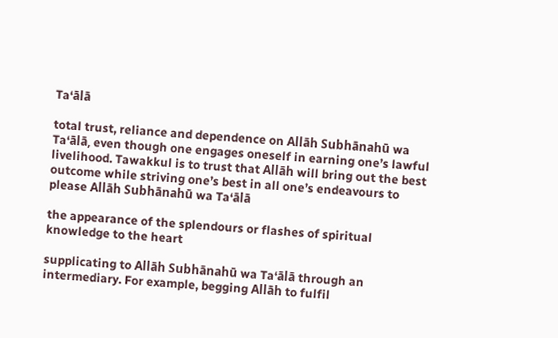Ta‘ālā

total trust, reliance and dependence on Allāh Subhānahū wa Ta‘ālā, even though one engages oneself in earning one’s lawful livelihood. Tawakkul is to trust that Allāh will bring out the best outcome while striving one’s best in all one’s endeavours to please Allāh Subhānahū wa Ta‘ālā

the appearance of the splendours or flashes of spiritual knowledge to the heart

supplicating to Allāh Subhānahū wa Ta‘ālā through an intermediary. For example, begging Allāh to fulfil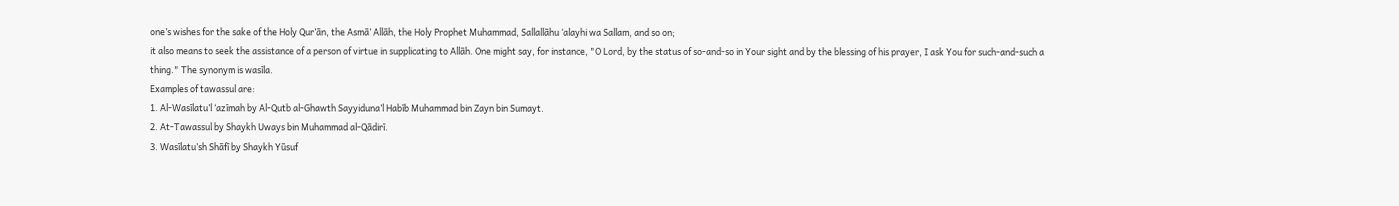one’s wishes for the sake of the Holy Qur’ān, the Asmā’ Allāh, the Holy Prophet Muhammad, Sallallāhu ‘alayhi wa Sallam, and so on;
it also means to seek the assistance of a person of virtue in supplicating to Allāh. One might say, for instance, "O Lord, by the status of so-and-so in Your sight and by the blessing of his prayer, I ask You for such-and-such a thing." The synonym is wasīla.
Examples of tawassul are:
1. Al-Wasīlatu’l ‘azīmah by Al-Qutb al-Ghawth Sayyiduna’l Habīb Muhammad bin Zayn bin Sumayt.
2. At-Tawassul by Shaykh Uways bin Muhammad al-Qādirī.
3. Wasīlatu’sh Shāfī by Shaykh Yūsuf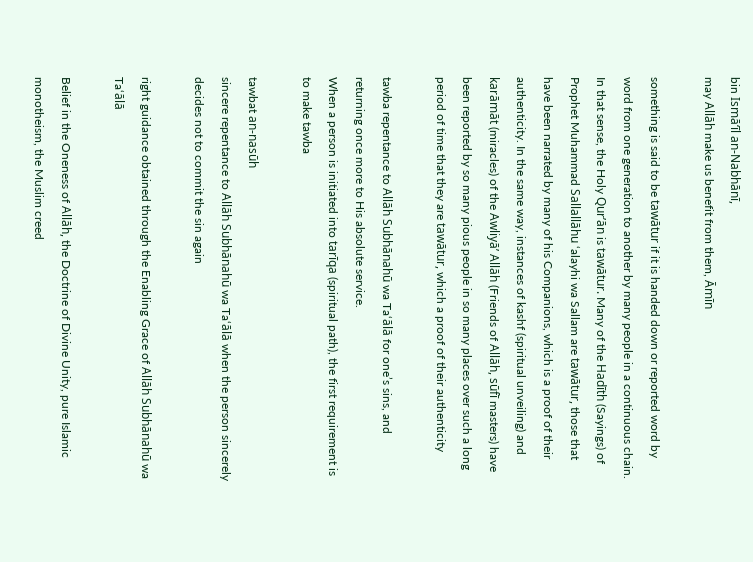bin Ismā‘īl an-Nabhānī,
may Allāh make us benefit from them, Āmīn

something is said to be tawātur if it is handed down or reported word by word from one generation to another by many people in a continuous chain. In that sense, the Holy Qur’ān is tawātur. Many of the Hadīth (Sayings) of Prophet Muhammad Sallallāhu ‘alayhi wa Sallam are tawātur, those that have been narrated by many of his Companions, which is a proof of their authenticity. In the same way, instances of kashf (spiritual unveiling) and karāmāt (miracles) of the Awliyā’ Allāh (Friends of Allāh, sūfī masters) have been reported by so many pious people in so many places over such a long period of time that they are tawātur, which a proof of their authenticity

tawba repentance to Allāh Subhānahū wa Ta‘ālā for one’s sins, and returning once more to His absolute service.
When a person is initiated into tarīqa (spiritual path), the first requirement is to make tawba

tawbat an-nasūh
sincere repentance to Allāh Subhānahū wa Ta‘ālā when the person sincerely decides not to commit the sin again

right guidance obtained through the Enabling Grace of Allāh Subhānahū wa Ta‘ālā

Belief in the Oneness of Allāh, the Doctrine of Divine Unity, pure Islamic monotheism, the Muslim creed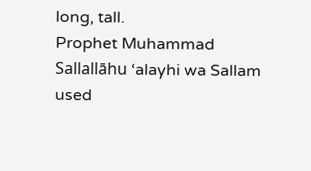long, tall.
Prophet Muhammad Sallallāhu ‘alayhi wa Sallam used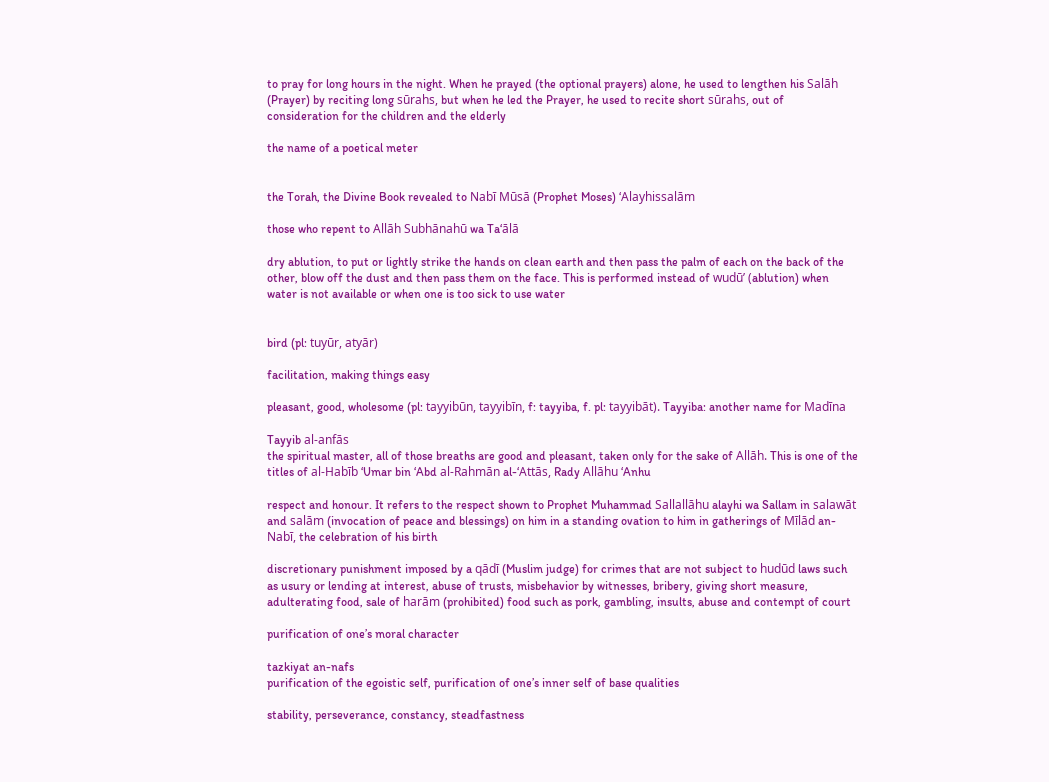to pray for long hours in the night. When he prayed (the optional prayers) alone, he used to lengthen his Salāh (Prayer) by reciting long sūrahs, but when he led the Prayer, he used to recite short sūrahs, out of consideration for the children and the elderly

the name of a poetical meter


the Torah, the Divine Book revealed to Nabī Mūsā (Prophet Moses) ‘Alayhissalām

those who repent to Allāh Subhānahū wa Ta‘ālā

dry ablution, to put or lightly strike the hands on clean earth and then pass the palm of each on the back of the other, blow off the dust and then pass them on the face. This is performed instead of wudū’ (ablution) when water is not available or when one is too sick to use water


bird (pl: tuyūr, atyār)

facilitation, making things easy

pleasant, good, wholesome (pl: tayyibūn, tayyibīn, f: tayyiba, f. pl: tayyibāt). Tayyiba: another name for Madīna

Tayyib al-anfās
the spiritual master, all of those breaths are good and pleasant, taken only for the sake of Allāh. This is one of the titles of al-Habīb ‘Umar bin ‘Abd al-Rahmān al-‘Attās, Rady Allāhu ‘Anhu

respect and honour. It refers to the respect shown to Prophet Muhammad Sallallāhu alayhi wa Sallam in salawāt and salām (invocation of peace and blessings) on him in a standing ovation to him in gatherings of Mīlād an-Nabī, the celebration of his birth

discretionary punishment imposed by a qādī (Muslim judge) for crimes that are not subject to hudūd laws such as usury or lending at interest, abuse of trusts, misbehavior by witnesses, bribery, giving short measure, adulterating food, sale of harām (prohibited) food such as pork, gambling, insults, abuse and contempt of court

purification of one’s moral character

tazkiyat an-nafs
purification of the egoistic self, purification of one’s inner self of base qualities

stability, perseverance, constancy, steadfastness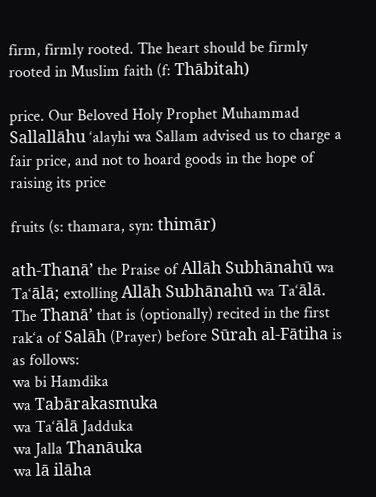firm, firmly rooted. The heart should be firmly rooted in Muslim faith (f: Thābitah)

price. Our Beloved Holy Prophet Muhammad Sallallāhu ‘alayhi wa Sallam advised us to charge a fair price, and not to hoard goods in the hope of raising its price

fruits (s: thamara, syn: thimār)

ath-Thanā’ the Praise of Allāh Subhānahū wa Ta‘ālā; extolling Allāh Subhānahū wa Ta‘ālā.
The Thanā’ that is (optionally) recited in the first rak‘a of Salāh (Prayer) before Sūrah al-Fātiha is as follows:
wa bi Hamdika
wa Tabārakasmuka
wa Ta‘ālā Jadduka
wa Jalla Thanāuka
wa lā ilāha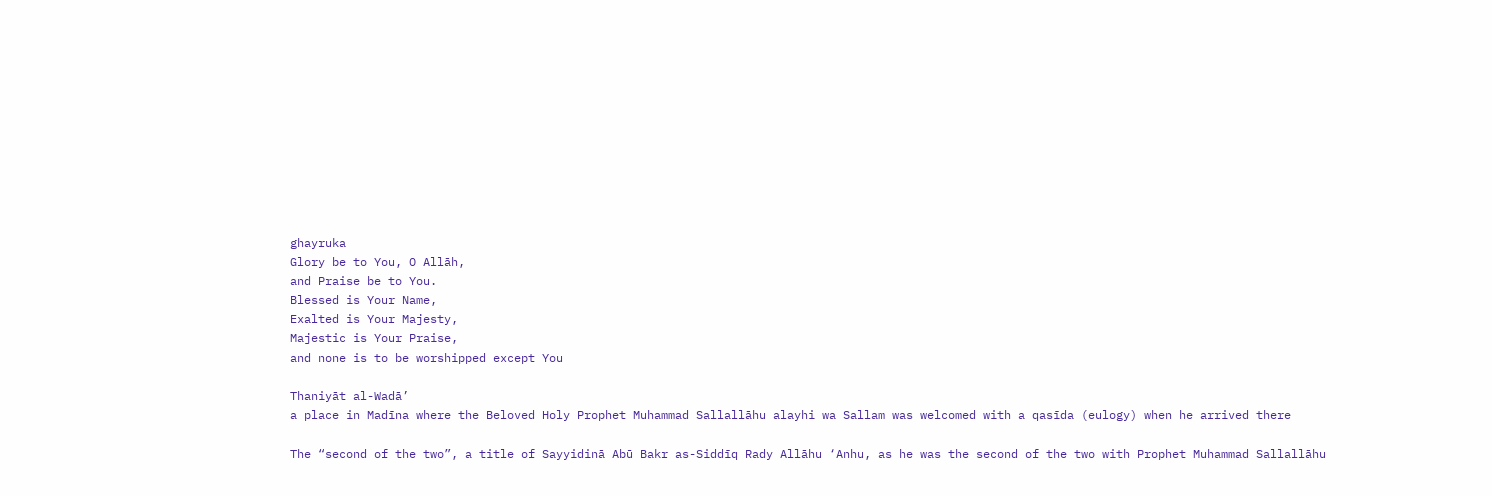ghayruka
Glory be to You, O Allāh,
and Praise be to You.
Blessed is Your Name,
Exalted is Your Majesty,
Majestic is Your Praise,
and none is to be worshipped except You

Thaniyāt al-Wadā’
a place in Madīna where the Beloved Holy Prophet Muhammad Sallallāhu alayhi wa Sallam was welcomed with a qasīda (eulogy) when he arrived there

The “second of the two”, a title of Sayyidinā Abū Bakr as-Siddīq Rady Allāhu ‘Anhu, as he was the second of the two with Prophet Muhammad Sallallāhu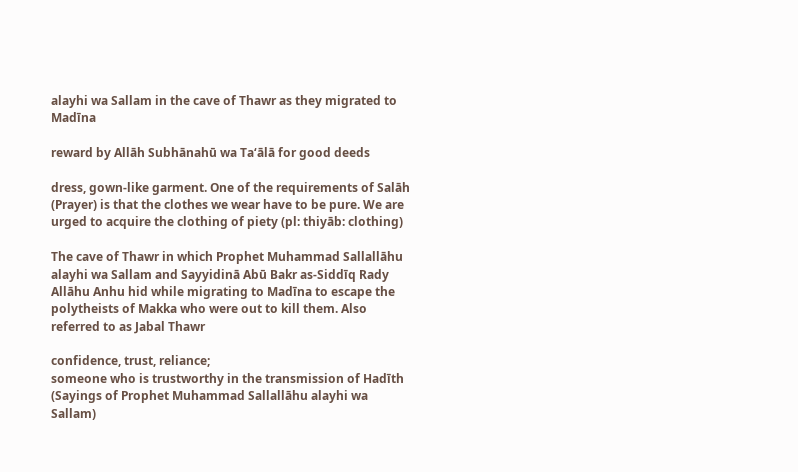alayhi wa Sallam in the cave of Thawr as they migrated to Madīna

reward by Allāh Subhānahū wa Ta‘ālā for good deeds

dress, gown-like garment. One of the requirements of Salāh (Prayer) is that the clothes we wear have to be pure. We are urged to acquire the clothing of piety (pl: thiyāb: clothing)

The cave of Thawr in which Prophet Muhammad Sallallāhu alayhi wa Sallam and Sayyidinā Abū Bakr as-Siddīq Rady Allāhu Anhu hid while migrating to Madīna to escape the polytheists of Makka who were out to kill them. Also referred to as Jabal Thawr

confidence, trust, reliance;
someone who is trustworthy in the transmission of Hadīth (Sayings of Prophet Muhammad Sallallāhu alayhi wa Sallam)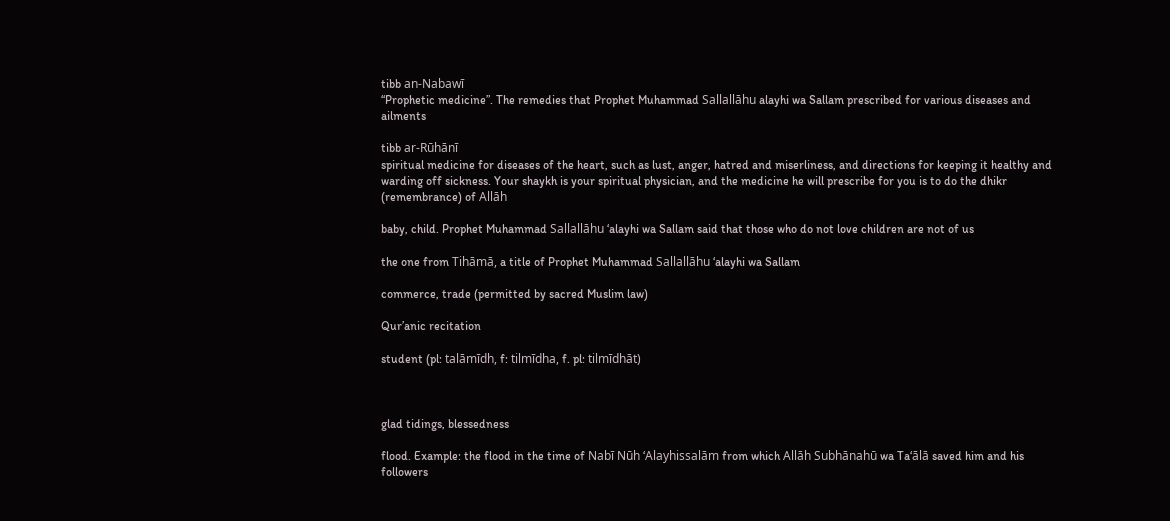tibb an-Nabawī
“Prophetic medicine”. The remedies that Prophet Muhammad Sallallāhu alayhi wa Sallam prescribed for various diseases and ailments

tibb ar-Rūhānī
spiritual medicine for diseases of the heart, such as lust, anger, hatred and miserliness, and directions for keeping it healthy and warding off sickness. Your shaykh is your spiritual physician, and the medicine he will prescribe for you is to do the dhikr (remembrance) of Allāh

baby, child. Prophet Muhammad Sallallāhu ‘alayhi wa Sallam said that those who do not love children are not of us

the one from Tihāmā, a title of Prophet Muhammad Sallallāhu ‘alayhi wa Sallam

commerce, trade (permitted by sacred Muslim law)

Qur’anic recitation

student (pl: talāmīdh, f: tilmīdha, f. pl: tilmīdhāt)



glad tidings, blessedness

flood. Example: the flood in the time of Nabī Nūh ‘Alayhissalām from which Allāh Subhānahū wa Ta‘ālā saved him and his followers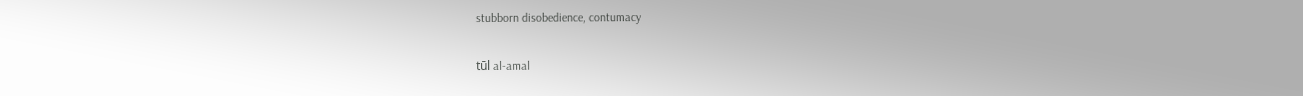stubborn disobedience, contumacy


tūl al-amal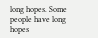long hopes. Some people have long hopes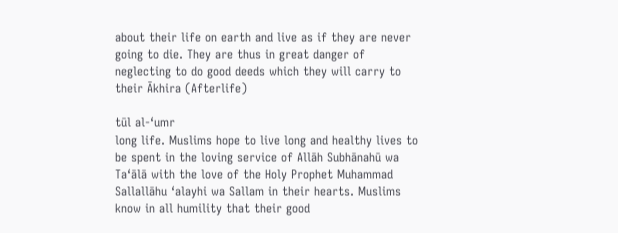about their life on earth and live as if they are never going to die. They are thus in great danger of neglecting to do good deeds which they will carry to their Ākhira (Afterlife)

tūl al-‘umr
long life. Muslims hope to live long and healthy lives to be spent in the loving service of Allāh Subhānahū wa Ta‘ālā with the love of the Holy Prophet Muhammad Sallallāhu ‘alayhi wa Sallam in their hearts. Muslims know in all humility that their good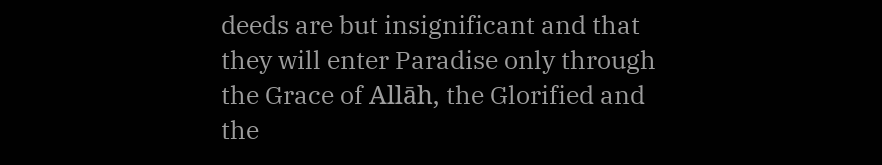deeds are but insignificant and that they will enter Paradise only through the Grace of Allāh, the Glorified and the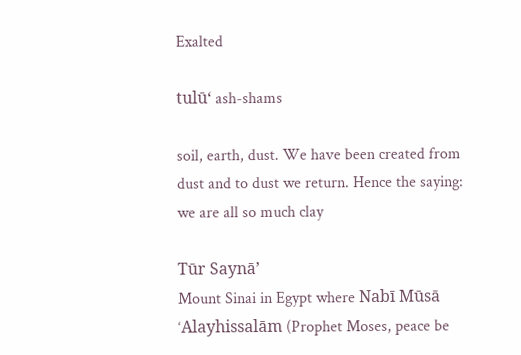Exalted

tulū‘ ash-shams

soil, earth, dust. We have been created from dust and to dust we return. Hence the saying: we are all so much clay

Tūr Saynā’
Mount Sinai in Egypt where Nabī Mūsā ‘Alayhissalām (Prophet Moses, peace be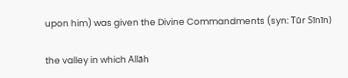upon him) was given the Divine Commandments (syn: Tūr Sīnīn)

the valley in which Allāh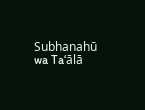Subhanahū wa Ta‘ālā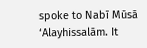spoke to Nabī Mūsā ‘Alayhissalām. It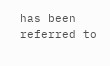has been referred to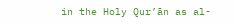in the Holy Qur’ān as al-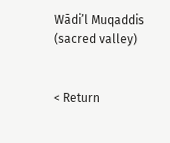Wādi’l Muqaddis (sacred valley)


< Return